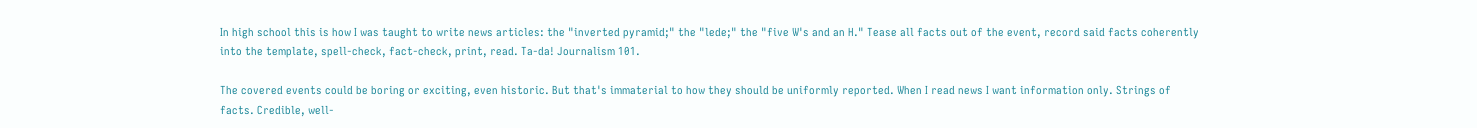In high school this is how I was taught to write news articles: the "inverted pyramid;" the "lede;" the "five W's and an H." Tease all facts out of the event, record said facts coherently into the template, spell-check, fact-check, print, read. Ta-da! Journalism 101.

The covered events could be boring or exciting, even historic. But that's immaterial to how they should be uniformly reported. When I read news I want information only. Strings of facts. Credible, well-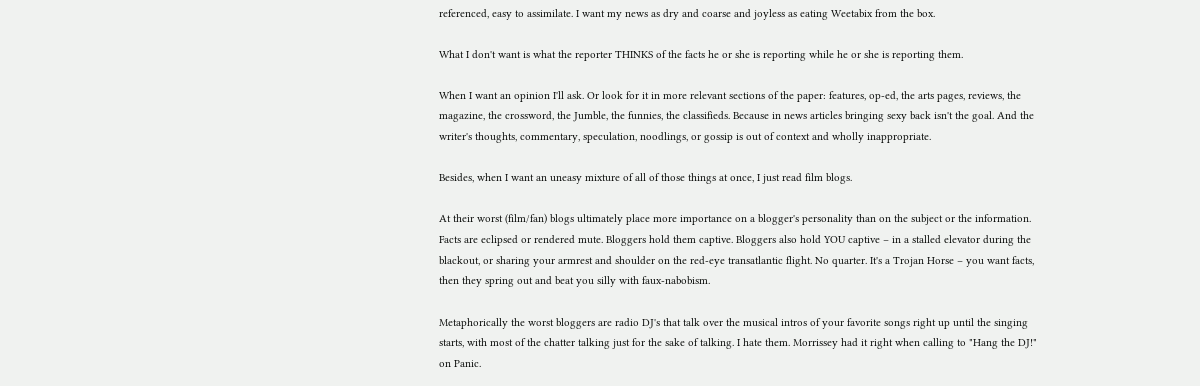referenced, easy to assimilate. I want my news as dry and coarse and joyless as eating Weetabix from the box.

What I don't want is what the reporter THINKS of the facts he or she is reporting while he or she is reporting them.

When I want an opinion I'll ask. Or look for it in more relevant sections of the paper: features, op-ed, the arts pages, reviews, the magazine, the crossword, the Jumble, the funnies, the classifieds. Because in news articles bringing sexy back isn't the goal. And the writer's thoughts, commentary, speculation, noodlings, or gossip is out of context and wholly inappropriate.

Besides, when I want an uneasy mixture of all of those things at once, I just read film blogs.

At their worst (film/fan) blogs ultimately place more importance on a blogger's personality than on the subject or the information. Facts are eclipsed or rendered mute. Bloggers hold them captive. Bloggers also hold YOU captive – in a stalled elevator during the blackout, or sharing your armrest and shoulder on the red-eye transatlantic flight. No quarter. It's a Trojan Horse – you want facts, then they spring out and beat you silly with faux-nabobism.

Metaphorically the worst bloggers are radio DJ's that talk over the musical intros of your favorite songs right up until the singing starts, with most of the chatter talking just for the sake of talking. I hate them. Morrissey had it right when calling to "Hang the DJ!" on Panic.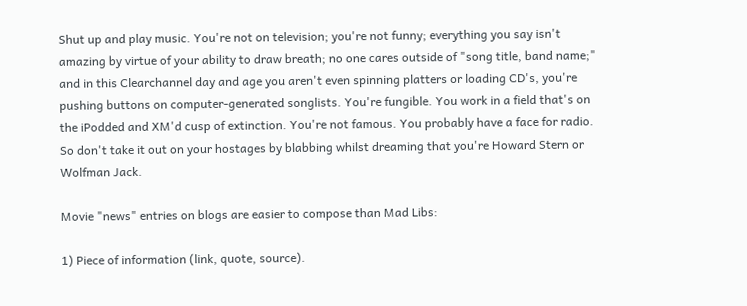Shut up and play music. You're not on television; you're not funny; everything you say isn't amazing by virtue of your ability to draw breath; no one cares outside of "song title, band name;" and in this Clearchannel day and age you aren't even spinning platters or loading CD's, you're pushing buttons on computer-generated songlists. You're fungible. You work in a field that's on the iPodded and XM'd cusp of extinction. You're not famous. You probably have a face for radio. So don't take it out on your hostages by blabbing whilst dreaming that you're Howard Stern or Wolfman Jack.

Movie "news" entries on blogs are easier to compose than Mad Libs:

1) Piece of information (link, quote, source).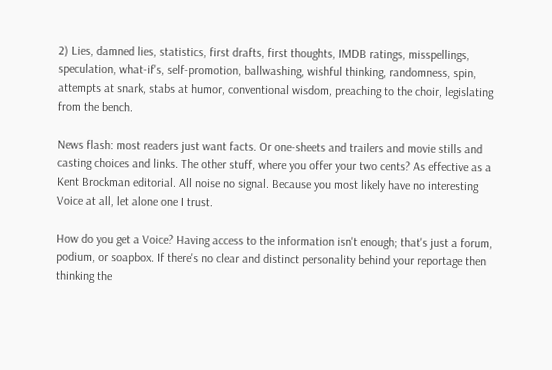2) Lies, damned lies, statistics, first drafts, first thoughts, IMDB ratings, misspellings, speculation, what-if's, self-promotion, ballwashing, wishful thinking, randomness, spin, attempts at snark, stabs at humor, conventional wisdom, preaching to the choir, legislating from the bench.

News flash: most readers just want facts. Or one-sheets and trailers and movie stills and casting choices and links. The other stuff, where you offer your two cents? As effective as a Kent Brockman editorial. All noise no signal. Because you most likely have no interesting Voice at all, let alone one I trust.

How do you get a Voice? Having access to the information isn't enough; that's just a forum, podium, or soapbox. If there's no clear and distinct personality behind your reportage then thinking the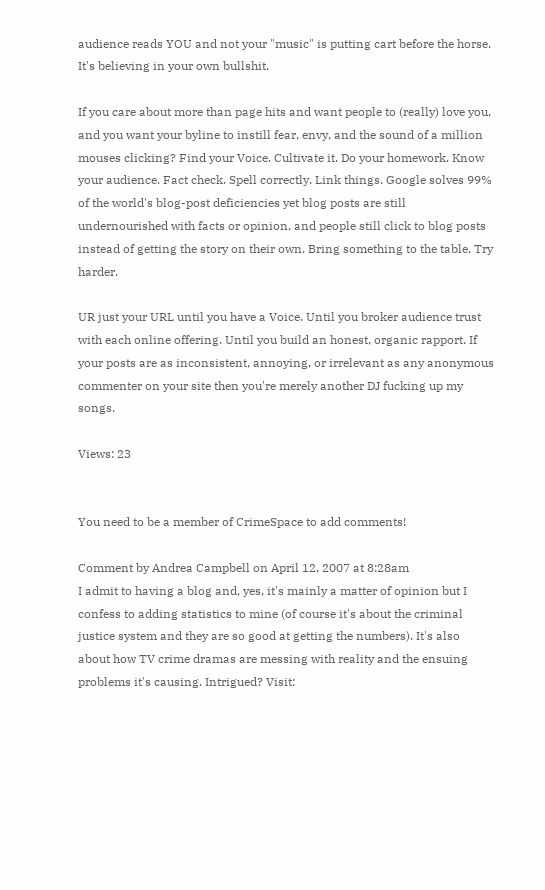audience reads YOU and not your "music" is putting cart before the horse. It's believing in your own bullshit.

If you care about more than page hits and want people to (really) love you, and you want your byline to instill fear, envy, and the sound of a million mouses clicking? Find your Voice. Cultivate it. Do your homework. Know your audience. Fact check. Spell correctly. Link things. Google solves 99% of the world's blog-post deficiencies yet blog posts are still undernourished with facts or opinion, and people still click to blog posts instead of getting the story on their own. Bring something to the table. Try harder.

UR just your URL until you have a Voice. Until you broker audience trust with each online offering. Until you build an honest, organic rapport. If your posts are as inconsistent, annoying, or irrelevant as any anonymous commenter on your site then you're merely another DJ fucking up my songs.

Views: 23


You need to be a member of CrimeSpace to add comments!

Comment by Andrea Campbell on April 12, 2007 at 8:28am
I admit to having a blog and, yes, it's mainly a matter of opinion but I confess to adding statistics to mine (of course it's about the criminal justice system and they are so good at getting the numbers). It's also about how TV crime dramas are messing with reality and the ensuing problems it's causing. Intrigued? Visit: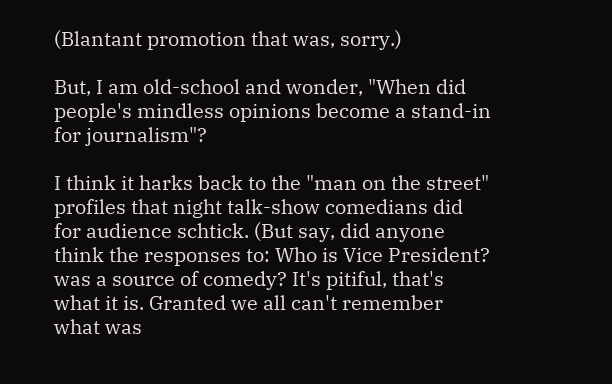(Blantant promotion that was, sorry.)

But, I am old-school and wonder, "When did people's mindless opinions become a stand-in for journalism"?

I think it harks back to the "man on the street" profiles that night talk-show comedians did for audience schtick. (But say, did anyone think the responses to: Who is Vice President? was a source of comedy? It's pitiful, that's what it is. Granted we all can't remember what was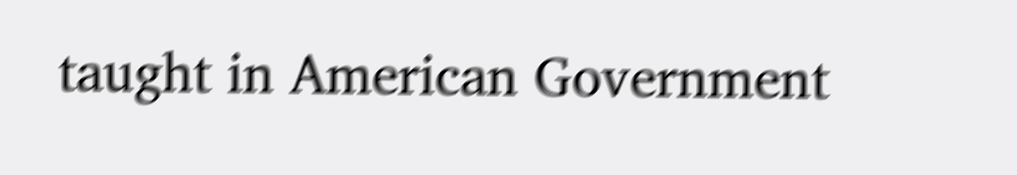taught in American Government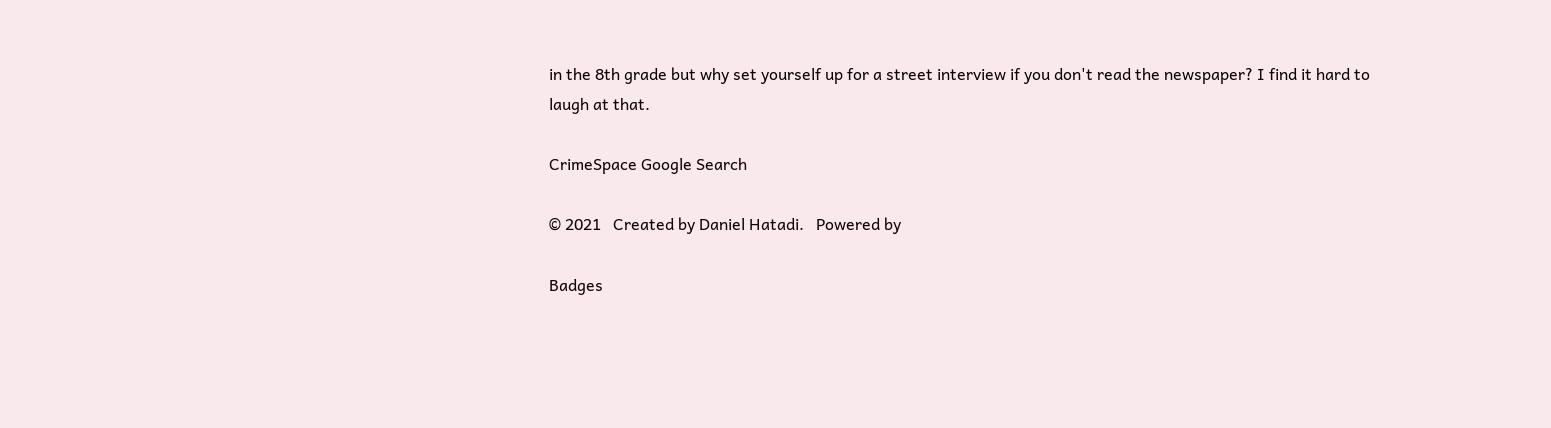in the 8th grade but why set yourself up for a street interview if you don't read the newspaper? I find it hard to laugh at that.

CrimeSpace Google Search

© 2021   Created by Daniel Hatadi.   Powered by

Badges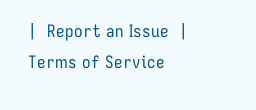|  Report an Issue  |  Terms of Service